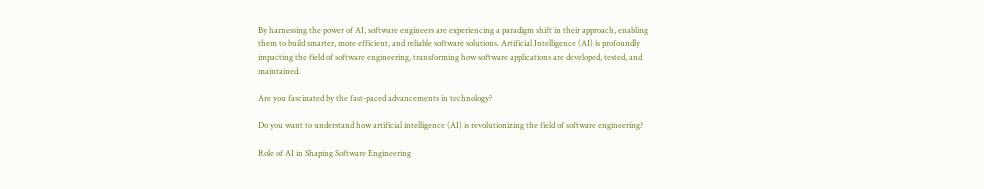By harnessing the power of AI, software engineers are experiencing a paradigm shift in their approach, enabling them to build smarter, more efficient, and reliable software solutions. Artificial Intelligence (AI) is profoundly impacting the field of software engineering, transforming how software applications are developed, tested, and maintained.

Are you fascinated by the fast-paced advancements in technology?

Do you want to understand how artificial intelligence (AI) is revolutionizing the field of software engineering?

Role of AI in Shaping Software Engineering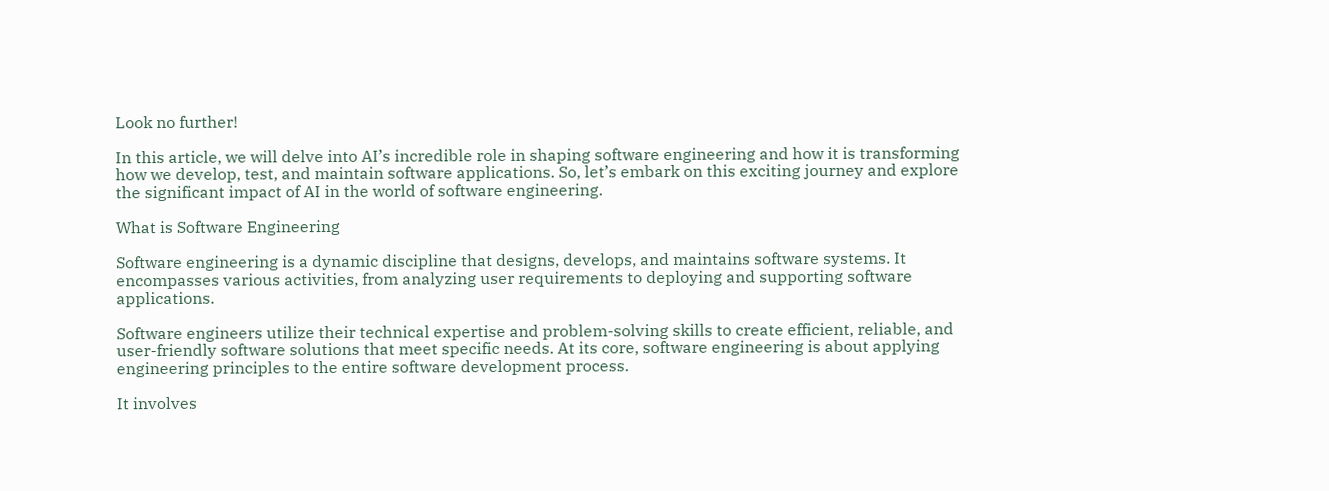Look no further!

In this article, we will delve into AI’s incredible role in shaping software engineering and how it is transforming how we develop, test, and maintain software applications. So, let’s embark on this exciting journey and explore the significant impact of AI in the world of software engineering.

What is Software Engineering

Software engineering is a dynamic discipline that designs, develops, and maintains software systems. It encompasses various activities, from analyzing user requirements to deploying and supporting software applications.

Software engineers utilize their technical expertise and problem-solving skills to create efficient, reliable, and user-friendly software solutions that meet specific needs. At its core, software engineering is about applying engineering principles to the entire software development process.

It involves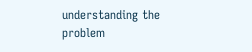understanding the problem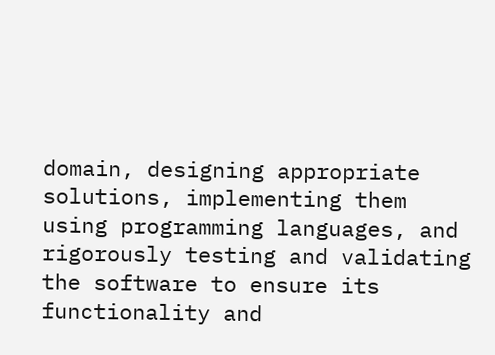domain, designing appropriate solutions, implementing them using programming languages, and rigorously testing and validating the software to ensure its functionality and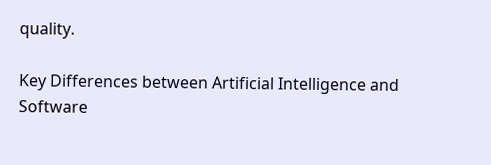quality.

Key Differences between Artificial Intelligence and Software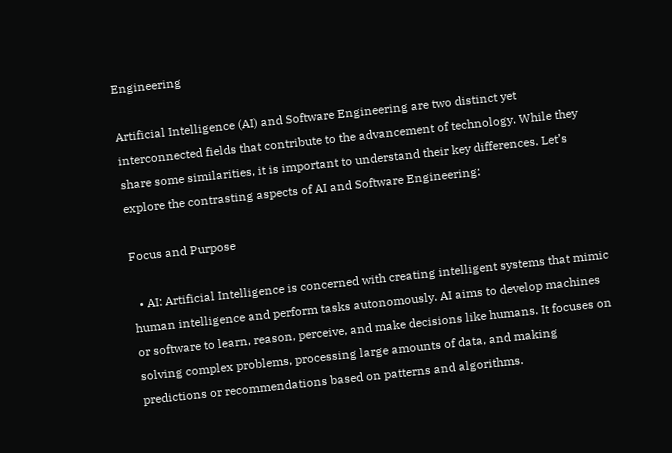Engineering

Artificial Intelligence (AI) and Software Engineering are two distinct yet interconnected fields that contribute to the advancement of technology. While they share some similarities, it is important to understand their key differences. Let’s explore the contrasting aspects of AI and Software Engineering:

Focus and Purpose

  • AI: Artificial Intelligence is concerned with creating intelligent systems that mimic human intelligence and perform tasks autonomously. AI aims to develop machines or software to learn, reason, perceive, and make decisions like humans. It focuses on solving complex problems, processing large amounts of data, and making predictions or recommendations based on patterns and algorithms.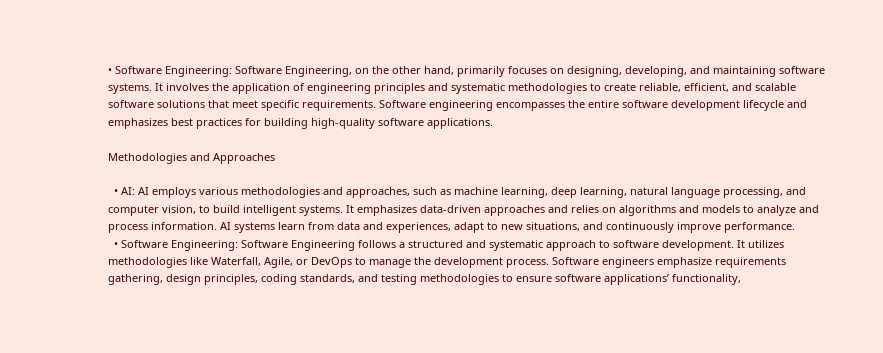• Software Engineering: Software Engineering, on the other hand, primarily focuses on designing, developing, and maintaining software systems. It involves the application of engineering principles and systematic methodologies to create reliable, efficient, and scalable software solutions that meet specific requirements. Software engineering encompasses the entire software development lifecycle and emphasizes best practices for building high-quality software applications.

Methodologies and Approaches

  • AI: AI employs various methodologies and approaches, such as machine learning, deep learning, natural language processing, and computer vision, to build intelligent systems. It emphasizes data-driven approaches and relies on algorithms and models to analyze and process information. AI systems learn from data and experiences, adapt to new situations, and continuously improve performance.
  • Software Engineering: Software Engineering follows a structured and systematic approach to software development. It utilizes methodologies like Waterfall, Agile, or DevOps to manage the development process. Software engineers emphasize requirements gathering, design principles, coding standards, and testing methodologies to ensure software applications’ functionality,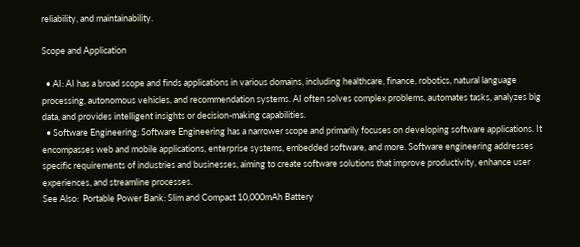reliability, and maintainability.

Scope and Application

  • AI: AI has a broad scope and finds applications in various domains, including healthcare, finance, robotics, natural language processing, autonomous vehicles, and recommendation systems. AI often solves complex problems, automates tasks, analyzes big data, and provides intelligent insights or decision-making capabilities.
  • Software Engineering: Software Engineering has a narrower scope and primarily focuses on developing software applications. It encompasses web and mobile applications, enterprise systems, embedded software, and more. Software engineering addresses specific requirements of industries and businesses, aiming to create software solutions that improve productivity, enhance user experiences, and streamline processes.
See Also:  Portable Power Bank: Slim and Compact 10,000mAh Battery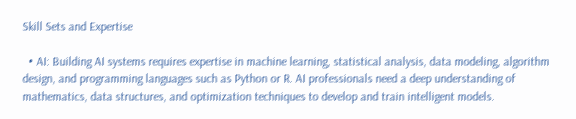Skill Sets and Expertise

  • AI: Building AI systems requires expertise in machine learning, statistical analysis, data modeling, algorithm design, and programming languages such as Python or R. AI professionals need a deep understanding of mathematics, data structures, and optimization techniques to develop and train intelligent models.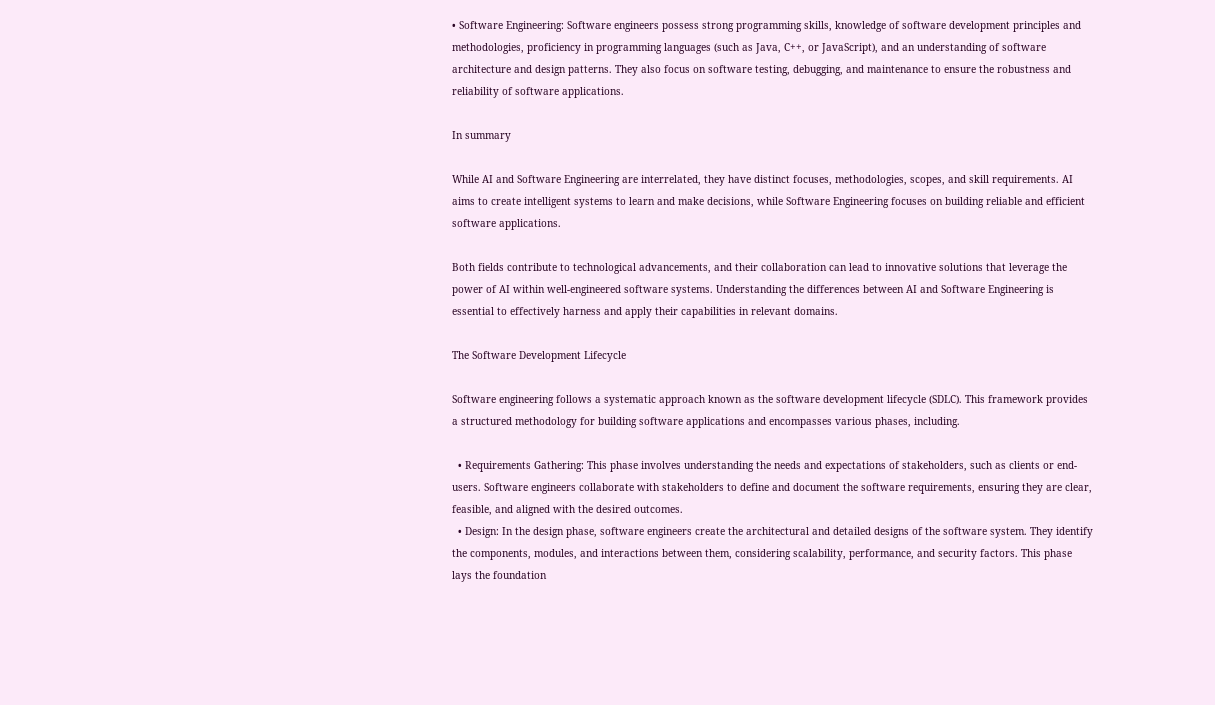• Software Engineering: Software engineers possess strong programming skills, knowledge of software development principles and methodologies, proficiency in programming languages (such as Java, C++, or JavaScript), and an understanding of software architecture and design patterns. They also focus on software testing, debugging, and maintenance to ensure the robustness and reliability of software applications.

In summary

While AI and Software Engineering are interrelated, they have distinct focuses, methodologies, scopes, and skill requirements. AI aims to create intelligent systems to learn and make decisions, while Software Engineering focuses on building reliable and efficient software applications.

Both fields contribute to technological advancements, and their collaboration can lead to innovative solutions that leverage the power of AI within well-engineered software systems. Understanding the differences between AI and Software Engineering is essential to effectively harness and apply their capabilities in relevant domains.

The Software Development Lifecycle

Software engineering follows a systematic approach known as the software development lifecycle (SDLC). This framework provides a structured methodology for building software applications and encompasses various phases, including.

  • Requirements Gathering: This phase involves understanding the needs and expectations of stakeholders, such as clients or end-users. Software engineers collaborate with stakeholders to define and document the software requirements, ensuring they are clear, feasible, and aligned with the desired outcomes.
  • Design: In the design phase, software engineers create the architectural and detailed designs of the software system. They identify the components, modules, and interactions between them, considering scalability, performance, and security factors. This phase lays the foundation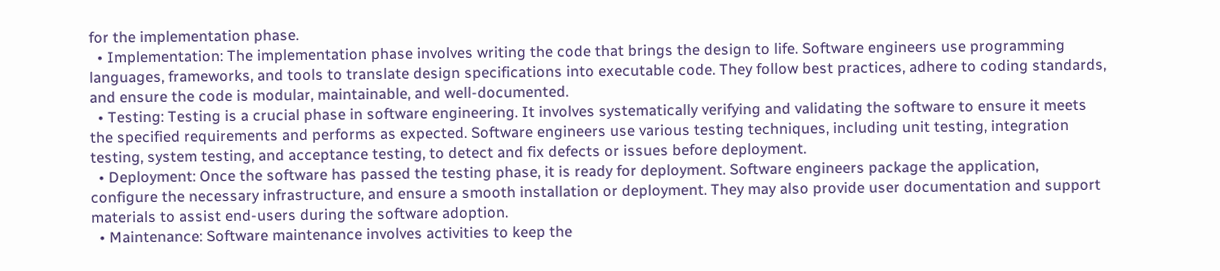for the implementation phase.
  • Implementation: The implementation phase involves writing the code that brings the design to life. Software engineers use programming languages, frameworks, and tools to translate design specifications into executable code. They follow best practices, adhere to coding standards, and ensure the code is modular, maintainable, and well-documented.
  • Testing: Testing is a crucial phase in software engineering. It involves systematically verifying and validating the software to ensure it meets the specified requirements and performs as expected. Software engineers use various testing techniques, including unit testing, integration testing, system testing, and acceptance testing, to detect and fix defects or issues before deployment.
  • Deployment: Once the software has passed the testing phase, it is ready for deployment. Software engineers package the application, configure the necessary infrastructure, and ensure a smooth installation or deployment. They may also provide user documentation and support materials to assist end-users during the software adoption.
  • Maintenance: Software maintenance involves activities to keep the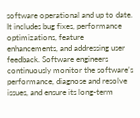software operational and up to date. It includes bug fixes, performance optimizations, feature enhancements, and addressing user feedback. Software engineers continuously monitor the software’s performance, diagnose and resolve issues, and ensure its long-term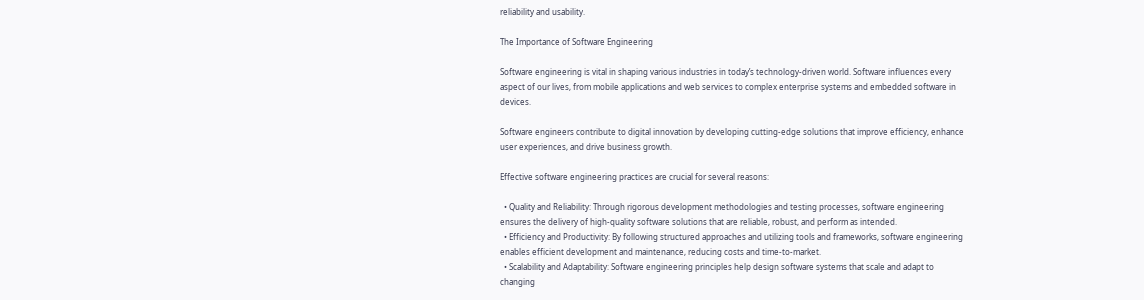reliability and usability.

The Importance of Software Engineering

Software engineering is vital in shaping various industries in today’s technology-driven world. Software influences every aspect of our lives, from mobile applications and web services to complex enterprise systems and embedded software in devices.

Software engineers contribute to digital innovation by developing cutting-edge solutions that improve efficiency, enhance user experiences, and drive business growth.

Effective software engineering practices are crucial for several reasons:

  • Quality and Reliability: Through rigorous development methodologies and testing processes, software engineering ensures the delivery of high-quality software solutions that are reliable, robust, and perform as intended.
  • Efficiency and Productivity: By following structured approaches and utilizing tools and frameworks, software engineering enables efficient development and maintenance, reducing costs and time-to-market.
  • Scalability and Adaptability: Software engineering principles help design software systems that scale and adapt to changing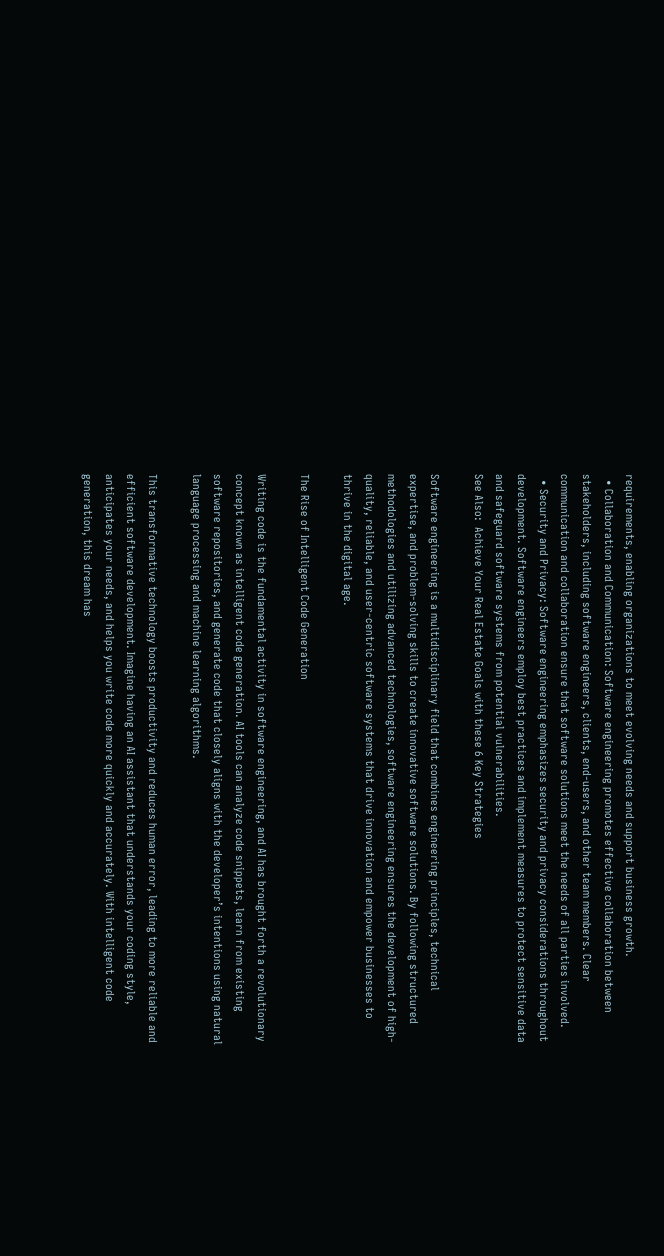requirements, enabling organizations to meet evolving needs and support business growth.
  • Collaboration and Communication: Software engineering promotes effective collaboration between stakeholders, including software engineers, clients, end-users, and other team members. Clear communication and collaboration ensure that software solutions meet the needs of all parties involved.
  • Security and Privacy: Software engineering emphasizes security and privacy considerations throughout development. Software engineers employ best practices and implement measures to protect sensitive data and safeguard software systems from potential vulnerabilities.
See Also:  Achieve Your Real Estate Goals with these 6 Key Strategies

Software engineering is a multidisciplinary field that combines engineering principles, technical expertise, and problem-solving skills to create innovative software solutions. By following structured methodologies and utilizing advanced technologies, software engineering ensures the development of high-quality, reliable, and user-centric software systems that drive innovation and empower businesses to thrive in the digital age.

The Rise of Intelligent Code Generation

Writing code is the fundamental activity in software engineering, and AI has brought forth a revolutionary concept known as intelligent code generation. AI tools can analyze code snippets, learn from existing software repositories, and generate code that closely aligns with the developer’s intentions using natural language processing and machine learning algorithms.

This transformative technology boosts productivity and reduces human error, leading to more reliable and efficient software development. Imagine having an AI assistant that understands your coding style, anticipates your needs, and helps you write code more quickly and accurately. With intelligent code generation, this dream has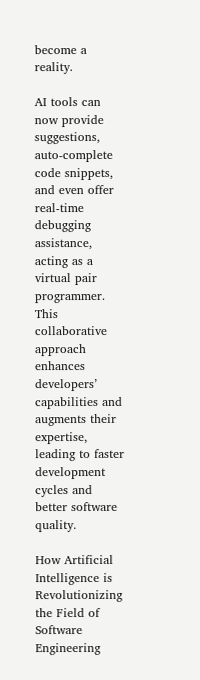become a reality.

AI tools can now provide suggestions, auto-complete code snippets, and even offer real-time debugging assistance, acting as a virtual pair programmer. This collaborative approach enhances developers’ capabilities and augments their expertise, leading to faster development cycles and better software quality.

How Artificial Intelligence is Revolutionizing the Field of Software Engineering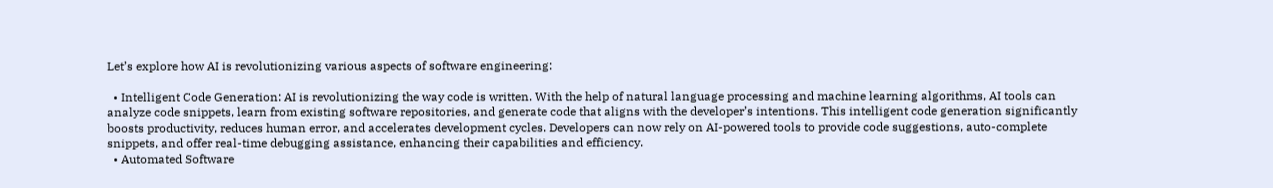Let’s explore how AI is revolutionizing various aspects of software engineering:

  • Intelligent Code Generation: AI is revolutionizing the way code is written. With the help of natural language processing and machine learning algorithms, AI tools can analyze code snippets, learn from existing software repositories, and generate code that aligns with the developer’s intentions. This intelligent code generation significantly boosts productivity, reduces human error, and accelerates development cycles. Developers can now rely on AI-powered tools to provide code suggestions, auto-complete snippets, and offer real-time debugging assistance, enhancing their capabilities and efficiency.
  • Automated Software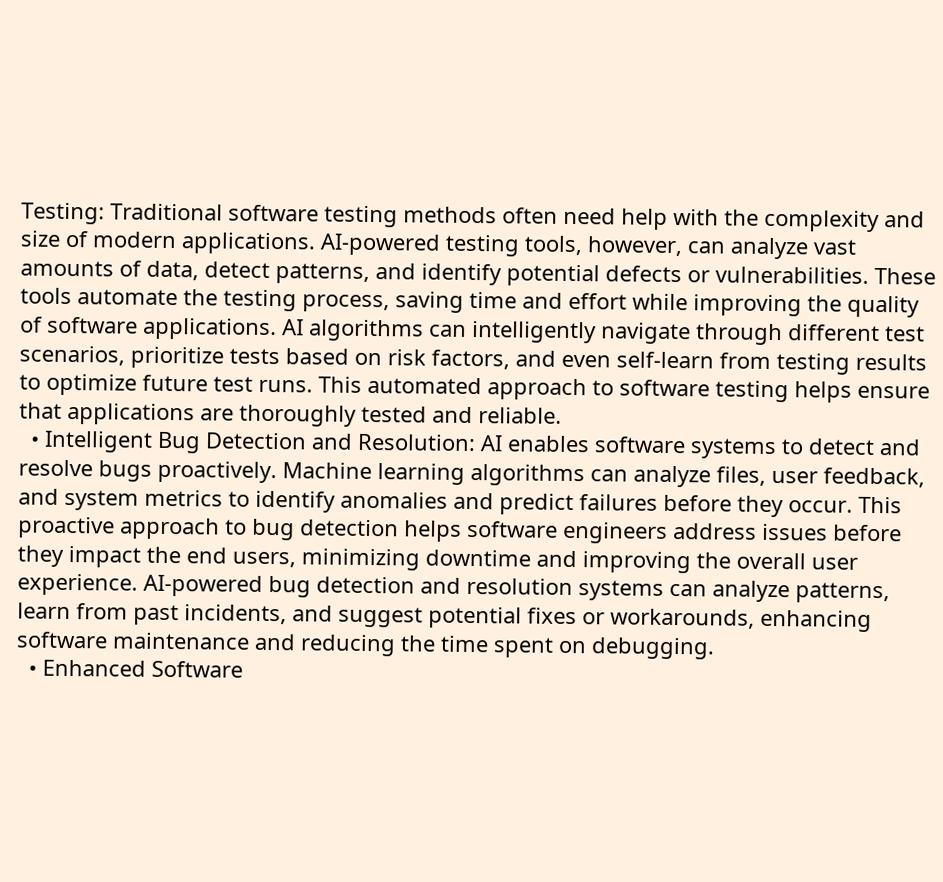Testing: Traditional software testing methods often need help with the complexity and size of modern applications. AI-powered testing tools, however, can analyze vast amounts of data, detect patterns, and identify potential defects or vulnerabilities. These tools automate the testing process, saving time and effort while improving the quality of software applications. AI algorithms can intelligently navigate through different test scenarios, prioritize tests based on risk factors, and even self-learn from testing results to optimize future test runs. This automated approach to software testing helps ensure that applications are thoroughly tested and reliable.
  • Intelligent Bug Detection and Resolution: AI enables software systems to detect and resolve bugs proactively. Machine learning algorithms can analyze files, user feedback, and system metrics to identify anomalies and predict failures before they occur. This proactive approach to bug detection helps software engineers address issues before they impact the end users, minimizing downtime and improving the overall user experience. AI-powered bug detection and resolution systems can analyze patterns, learn from past incidents, and suggest potential fixes or workarounds, enhancing software maintenance and reducing the time spent on debugging.
  • Enhanced Software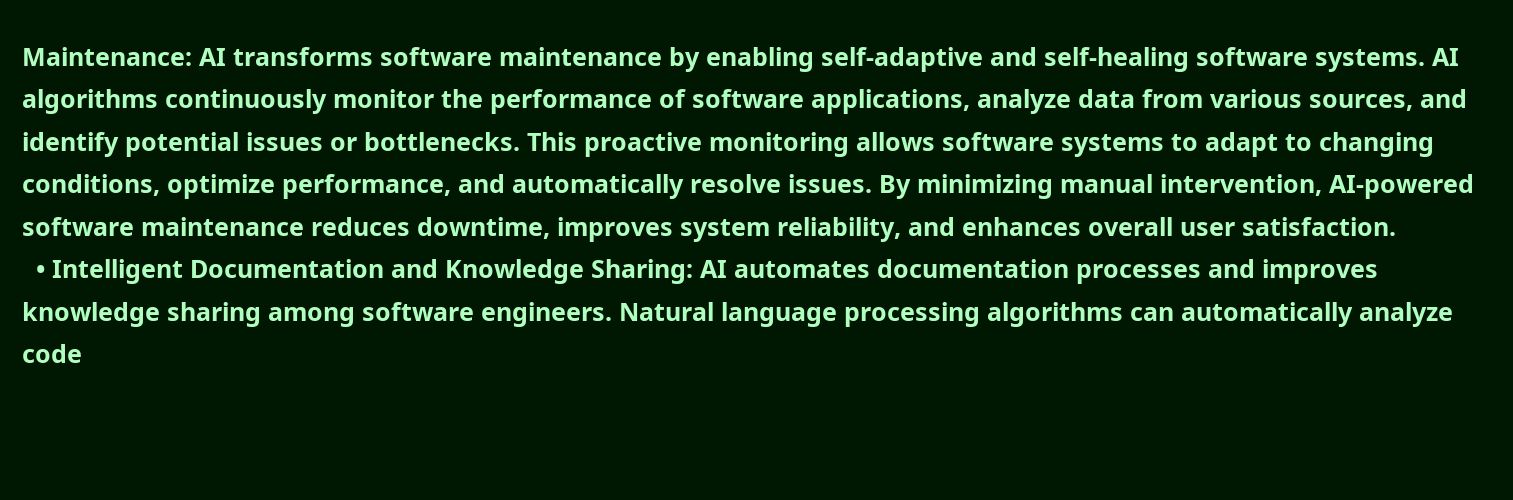Maintenance: AI transforms software maintenance by enabling self-adaptive and self-healing software systems. AI algorithms continuously monitor the performance of software applications, analyze data from various sources, and identify potential issues or bottlenecks. This proactive monitoring allows software systems to adapt to changing conditions, optimize performance, and automatically resolve issues. By minimizing manual intervention, AI-powered software maintenance reduces downtime, improves system reliability, and enhances overall user satisfaction.
  • Intelligent Documentation and Knowledge Sharing: AI automates documentation processes and improves knowledge sharing among software engineers. Natural language processing algorithms can automatically analyze code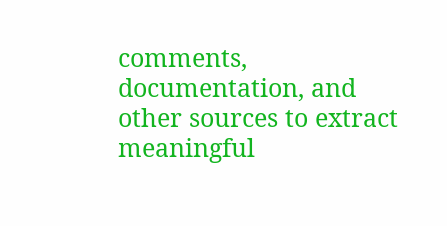comments, documentation, and other sources to extract meaningful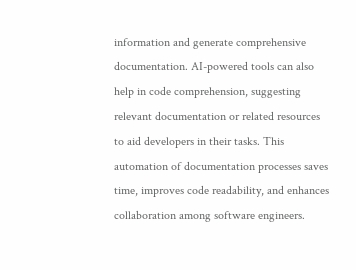information and generate comprehensive documentation. AI-powered tools can also help in code comprehension, suggesting relevant documentation or related resources to aid developers in their tasks. This automation of documentation processes saves time, improves code readability, and enhances collaboration among software engineers.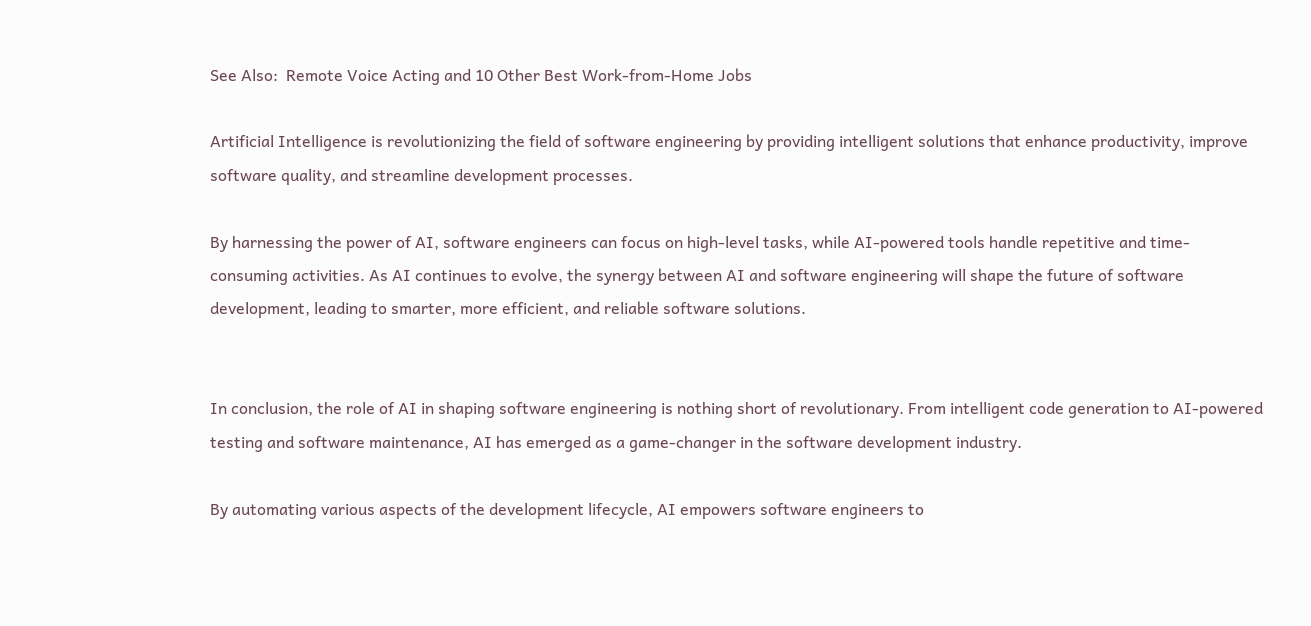See Also:  Remote Voice Acting and 10 Other Best Work-from-Home Jobs

Artificial Intelligence is revolutionizing the field of software engineering by providing intelligent solutions that enhance productivity, improve software quality, and streamline development processes.

By harnessing the power of AI, software engineers can focus on high-level tasks, while AI-powered tools handle repetitive and time-consuming activities. As AI continues to evolve, the synergy between AI and software engineering will shape the future of software development, leading to smarter, more efficient, and reliable software solutions.


In conclusion, the role of AI in shaping software engineering is nothing short of revolutionary. From intelligent code generation to AI-powered testing and software maintenance, AI has emerged as a game-changer in the software development industry.

By automating various aspects of the development lifecycle, AI empowers software engineers to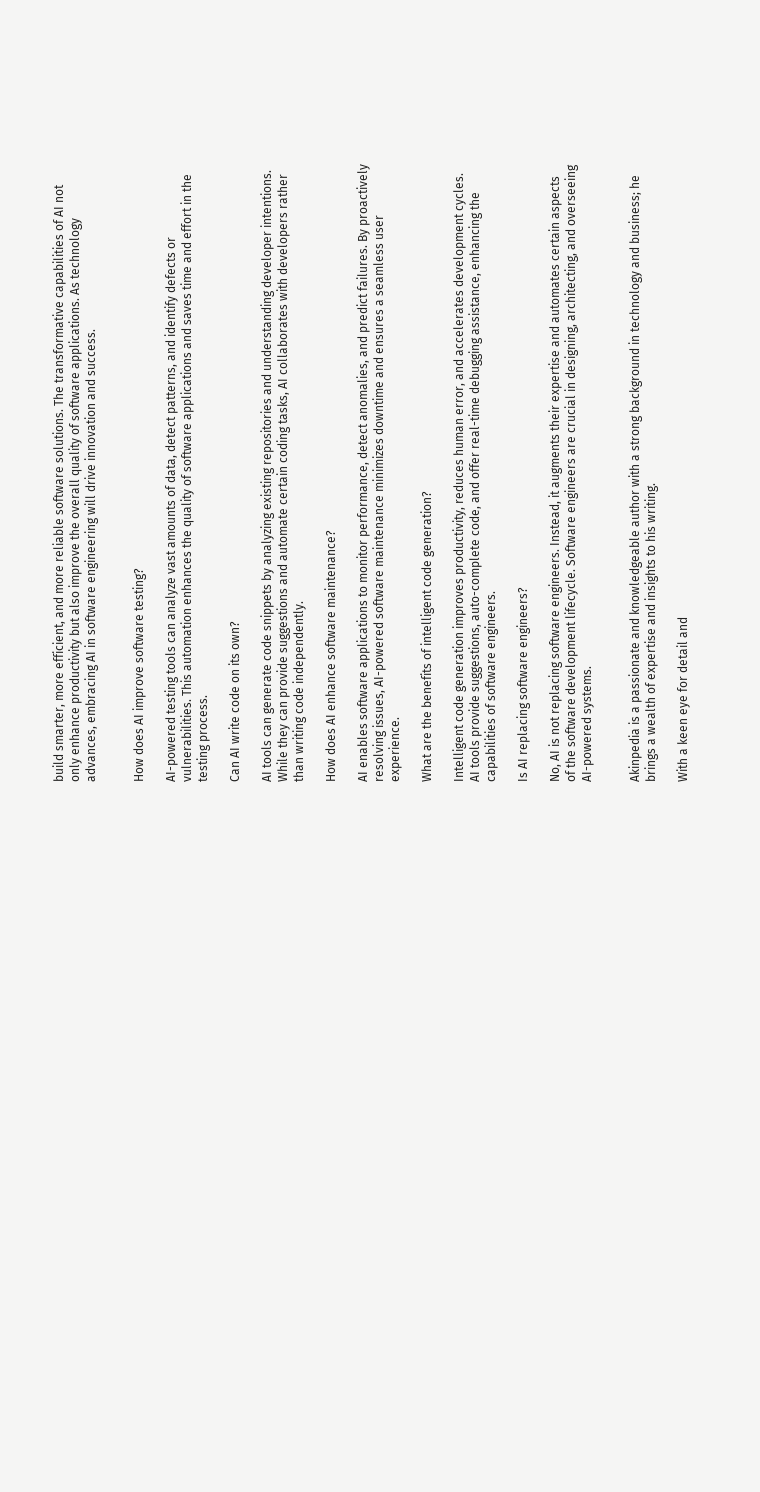build smarter, more efficient, and more reliable software solutions. The transformative capabilities of AI not only enhance productivity but also improve the overall quality of software applications. As technology advances, embracing AI in software engineering will drive innovation and success.


How does AI improve software testing?

AI-powered testing tools can analyze vast amounts of data, detect patterns, and identify defects or vulnerabilities. This automation enhances the quality of software applications and saves time and effort in the testing process.

Can AI write code on its own?

AI tools can generate code snippets by analyzing existing repositories and understanding developer intentions. While they can provide suggestions and automate certain coding tasks, AI collaborates with developers rather than writing code independently.

How does AI enhance software maintenance?

AI enables software applications to monitor performance, detect anomalies, and predict failures. By proactively resolving issues, AI-powered software maintenance minimizes downtime and ensures a seamless user experience.

What are the benefits of intelligent code generation?

Intelligent code generation improves productivity, reduces human error, and accelerates development cycles. AI tools provide suggestions, auto-complete code, and offer real-time debugging assistance, enhancing the capabilities of software engineers.

Is AI replacing software engineers?

No, AI is not replacing software engineers. Instead, it augments their expertise and automates certain aspects of the software development lifecycle. Software engineers are crucial in designing, architecting, and overseeing AI-powered systems.


Akinpedia is a passionate and knowledgeable author with a strong background in technology and business; he brings a wealth of expertise and insights to his writing.

With a keen eye for detail and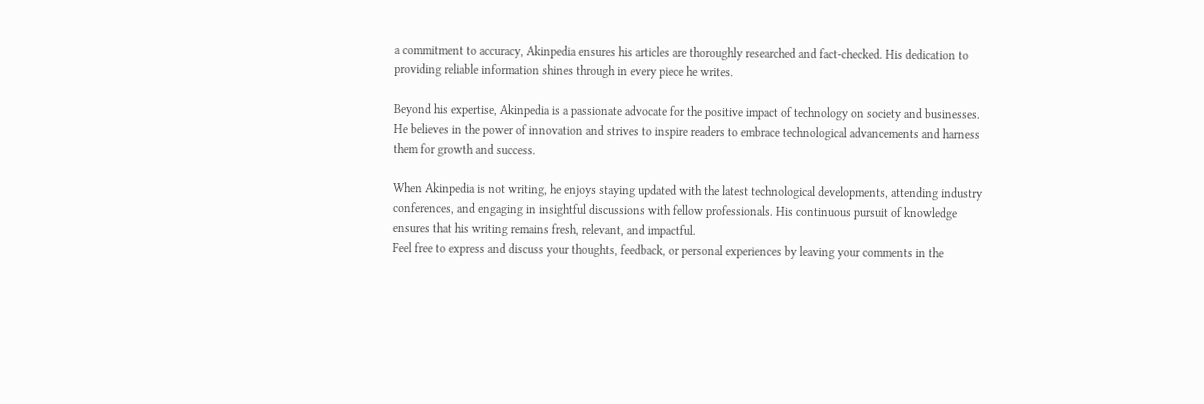a commitment to accuracy, Akinpedia ensures his articles are thoroughly researched and fact-checked. His dedication to providing reliable information shines through in every piece he writes.

Beyond his expertise, Akinpedia is a passionate advocate for the positive impact of technology on society and businesses. He believes in the power of innovation and strives to inspire readers to embrace technological advancements and harness them for growth and success.

When Akinpedia is not writing, he enjoys staying updated with the latest technological developments, attending industry conferences, and engaging in insightful discussions with fellow professionals. His continuous pursuit of knowledge ensures that his writing remains fresh, relevant, and impactful.
Feel free to express and discuss your thoughts, feedback, or personal experiences by leaving your comments in the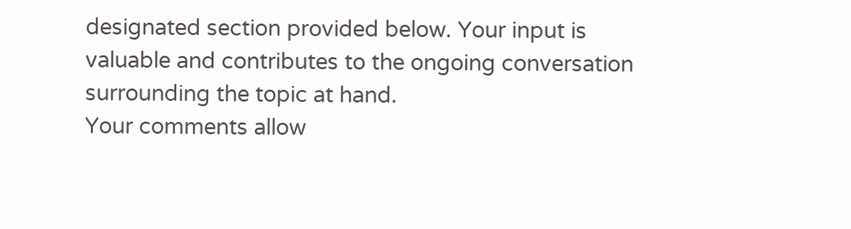designated section provided below. Your input is valuable and contributes to the ongoing conversation surrounding the topic at hand.
Your comments allow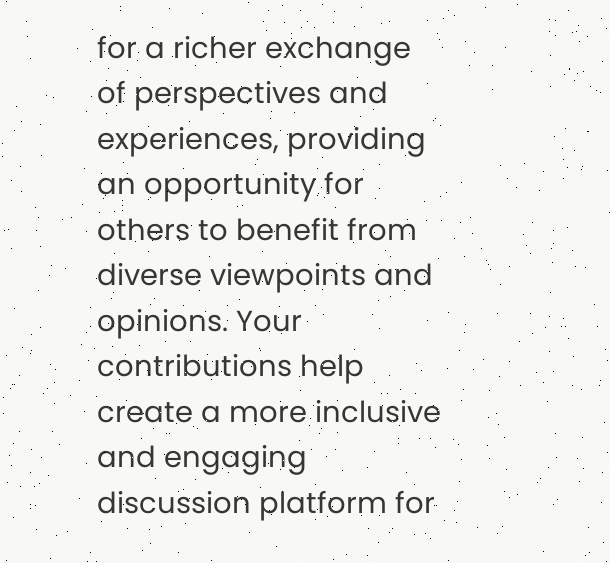for a richer exchange of perspectives and experiences, providing an opportunity for others to benefit from diverse viewpoints and opinions. Your contributions help create a more inclusive and engaging discussion platform for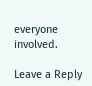everyone involved.

Leave a Reply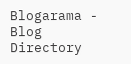Blogarama - Blog Directory